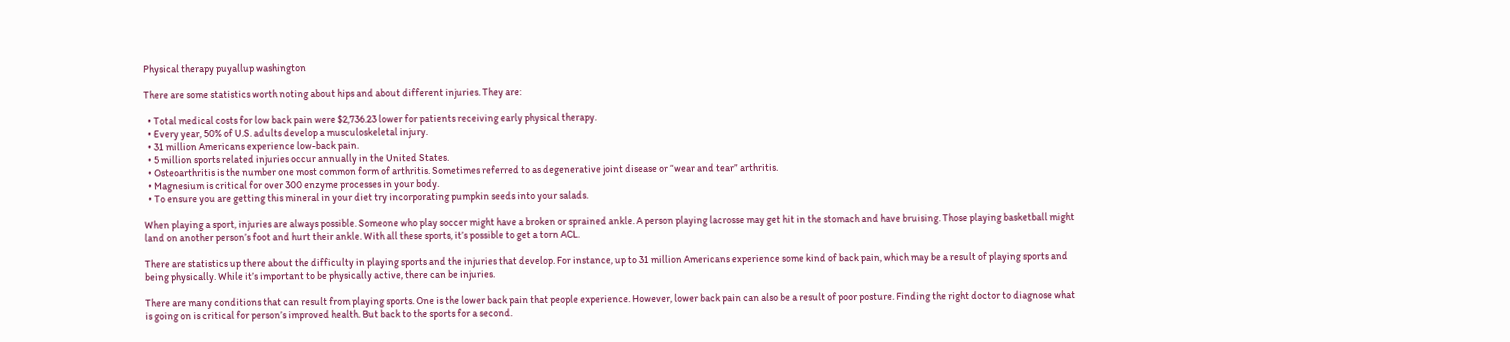Physical therapy puyallup washington

There are some statistics worth noting about hips and about different injuries. They are:

  • Total medical costs for low back pain were $2,736.23 lower for patients receiving early physical therapy.
  • Every year, 50% of U.S. adults develop a musculoskeletal injury.
  • 31 million Americans experience low-back pain.
  • 5 million sports related injuries occur annually in the United States.
  • Osteoarthritis is the number one most common form of arthritis. Sometimes referred to as degenerative joint disease or “wear and tear” arthritis.
  • Magnesium is critical for over 300 enzyme processes in your body.
  • To ensure you are getting this mineral in your diet try incorporating pumpkin seeds into your salads.

When playing a sport, injuries are always possible. Someone who play soccer might have a broken or sprained ankle. A person playing lacrosse may get hit in the stomach and have bruising. Those playing basketball might land on another person’s foot and hurt their ankle. With all these sports, it’s possible to get a torn ACL.

There are statistics up there about the difficulty in playing sports and the injuries that develop. For instance, up to 31 million Americans experience some kind of back pain, which may be a result of playing sports and being physically. While it’s important to be physically active, there can be injuries.

There are many conditions that can result from playing sports. One is the lower back pain that people experience. However, lower back pain can also be a result of poor posture. Finding the right doctor to diagnose what is going on is critical for person’s improved health. But back to the sports for a second.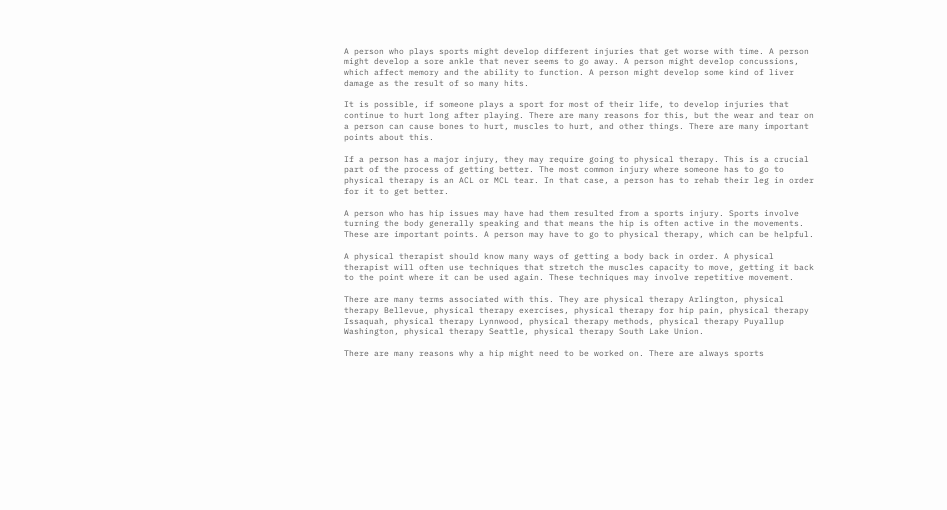A person who plays sports might develop different injuries that get worse with time. A person might develop a sore ankle that never seems to go away. A person might develop concussions, which affect memory and the ability to function. A person might develop some kind of liver damage as the result of so many hits.

It is possible, if someone plays a sport for most of their life, to develop injuries that continue to hurt long after playing. There are many reasons for this, but the wear and tear on a person can cause bones to hurt, muscles to hurt, and other things. There are many important points about this.

If a person has a major injury, they may require going to physical therapy. This is a crucial part of the process of getting better. The most common injury where someone has to go to physical therapy is an ACL or MCL tear. In that case, a person has to rehab their leg in order for it to get better.

A person who has hip issues may have had them resulted from a sports injury. Sports involve turning the body generally speaking and that means the hip is often active in the movements. These are important points. A person may have to go to physical therapy, which can be helpful.

A physical therapist should know many ways of getting a body back in order. A physical therapist will often use techniques that stretch the muscles capacity to move, getting it back to the point where it can be used again. These techniques may involve repetitive movement.

There are many terms associated with this. They are physical therapy Arlington, physical therapy Bellevue, physical therapy exercises, physical therapy for hip pain, physical therapy Issaquah, physical therapy Lynnwood, physical therapy methods, physical therapy Puyallup Washington, physical therapy Seattle, physical therapy South Lake Union.

There are many reasons why a hip might need to be worked on. There are always sports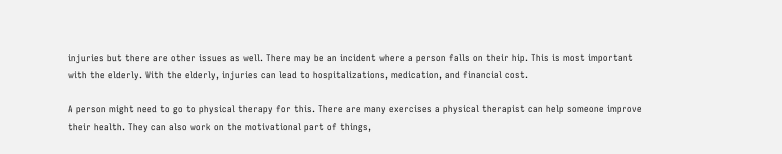injuries but there are other issues as well. There may be an incident where a person falls on their hip. This is most important with the elderly. With the elderly, injuries can lead to hospitalizations, medication, and financial cost.

A person might need to go to physical therapy for this. There are many exercises a physical therapist can help someone improve their health. They can also work on the motivational part of things,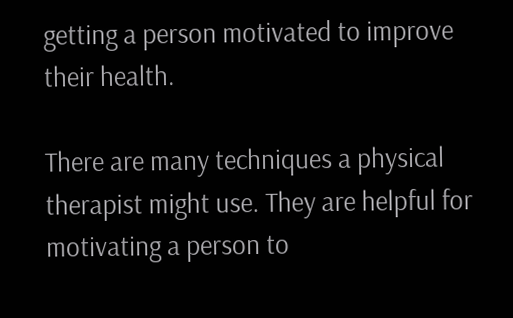getting a person motivated to improve their health.

There are many techniques a physical therapist might use. They are helpful for motivating a person to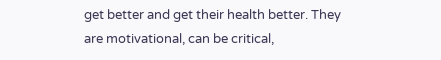get better and get their health better. They are motivational, can be critical,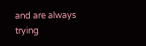and are always trying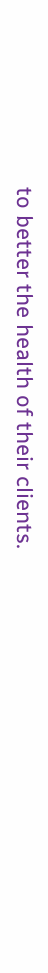to better the health of their clients.